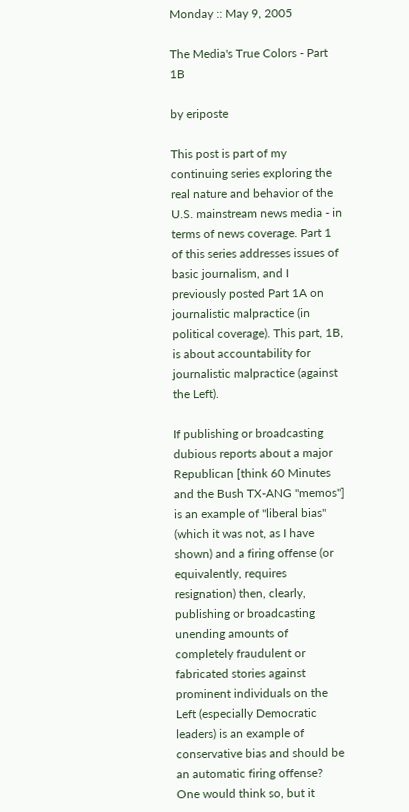Monday :: May 9, 2005

The Media's True Colors - Part 1B

by eriposte

This post is part of my continuing series exploring the real nature and behavior of the U.S. mainstream news media - in terms of news coverage. Part 1 of this series addresses issues of basic journalism, and I previously posted Part 1A on journalistic malpractice (in political coverage). This part, 1B, is about accountability for journalistic malpractice (against the Left).

If publishing or broadcasting dubious reports about a major Republican [think 60 Minutes and the Bush TX-ANG "memos"] is an example of "liberal bias" (which it was not, as I have shown) and a firing offense (or equivalently, requires resignation) then, clearly, publishing or broadcasting unending amounts of completely fraudulent or fabricated stories against prominent individuals on the Left (especially Democratic leaders) is an example of conservative bias and should be an automatic firing offense? One would think so, but it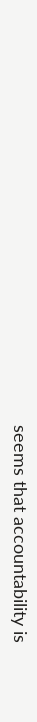seems that accountability is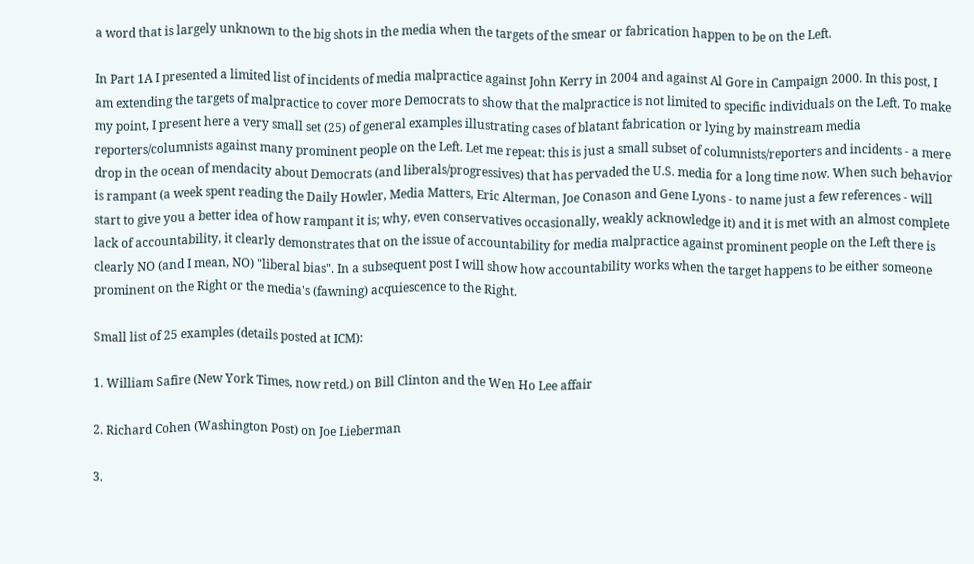a word that is largely unknown to the big shots in the media when the targets of the smear or fabrication happen to be on the Left.

In Part 1A I presented a limited list of incidents of media malpractice against John Kerry in 2004 and against Al Gore in Campaign 2000. In this post, I am extending the targets of malpractice to cover more Democrats to show that the malpractice is not limited to specific individuals on the Left. To make my point, I present here a very small set (25) of general examples illustrating cases of blatant fabrication or lying by mainstream media reporters/columnists against many prominent people on the Left. Let me repeat: this is just a small subset of columnists/reporters and incidents - a mere drop in the ocean of mendacity about Democrats (and liberals/progressives) that has pervaded the U.S. media for a long time now. When such behavior is rampant (a week spent reading the Daily Howler, Media Matters, Eric Alterman, Joe Conason and Gene Lyons - to name just a few references - will start to give you a better idea of how rampant it is; why, even conservatives occasionally, weakly acknowledge it) and it is met with an almost complete lack of accountability, it clearly demonstrates that on the issue of accountability for media malpractice against prominent people on the Left there is clearly NO (and I mean, NO) "liberal bias". In a subsequent post I will show how accountability works when the target happens to be either someone prominent on the Right or the media's (fawning) acquiescence to the Right.

Small list of 25 examples (details posted at ICM):

1. William Safire (New York Times, now retd.) on Bill Clinton and the Wen Ho Lee affair

2. Richard Cohen (Washington Post) on Joe Lieberman

3.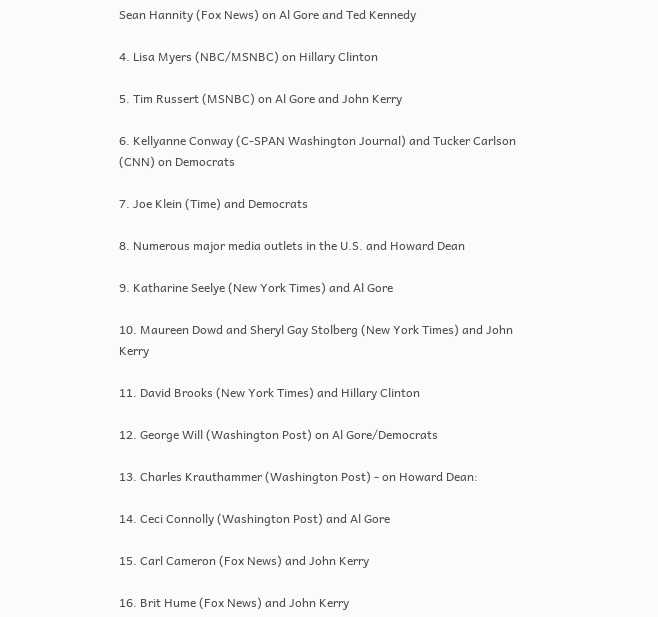Sean Hannity (Fox News) on Al Gore and Ted Kennedy

4. Lisa Myers (NBC/MSNBC) on Hillary Clinton

5. Tim Russert (MSNBC) on Al Gore and John Kerry

6. Kellyanne Conway (C-SPAN Washington Journal) and Tucker Carlson (CNN) on Democrats

7. Joe Klein (Time) and Democrats

8. Numerous major media outlets in the U.S. and Howard Dean

9. Katharine Seelye (New York Times) and Al Gore

10. Maureen Dowd and Sheryl Gay Stolberg (New York Times) and John Kerry

11. David Brooks (New York Times) and Hillary Clinton

12. George Will (Washington Post) on Al Gore/Democrats

13. Charles Krauthammer (Washington Post) - on Howard Dean:

14. Ceci Connolly (Washington Post) and Al Gore

15. Carl Cameron (Fox News) and John Kerry

16. Brit Hume (Fox News) and John Kerry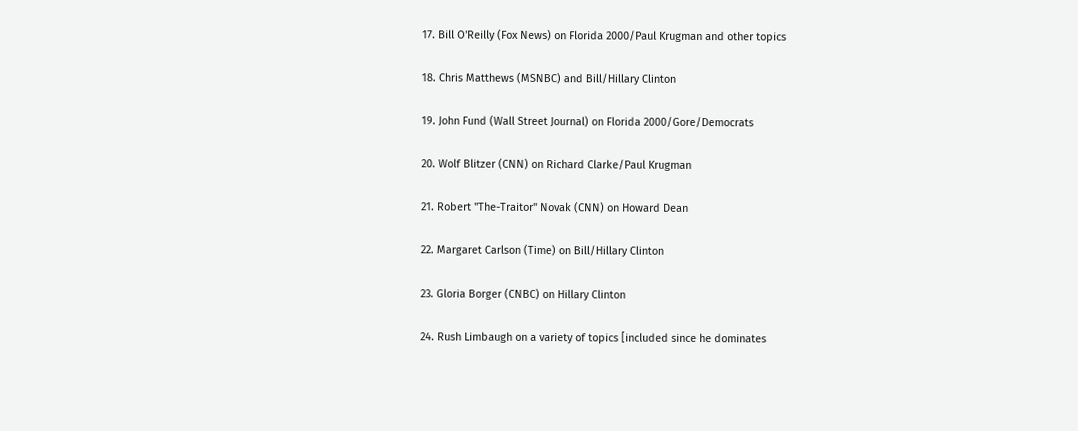17. Bill O'Reilly (Fox News) on Florida 2000/Paul Krugman and other topics

18. Chris Matthews (MSNBC) and Bill/Hillary Clinton

19. John Fund (Wall Street Journal) on Florida 2000/Gore/Democrats

20. Wolf Blitzer (CNN) on Richard Clarke/Paul Krugman

21. Robert "The-Traitor" Novak (CNN) on Howard Dean

22. Margaret Carlson (Time) on Bill/Hillary Clinton

23. Gloria Borger (CNBC) on Hillary Clinton

24. Rush Limbaugh on a variety of topics [included since he dominates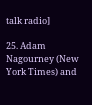talk radio]

25. Adam Nagourney (New York Times) and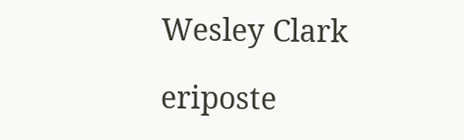Wesley Clark

eriposte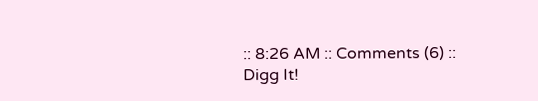:: 8:26 AM :: Comments (6) :: Digg It!